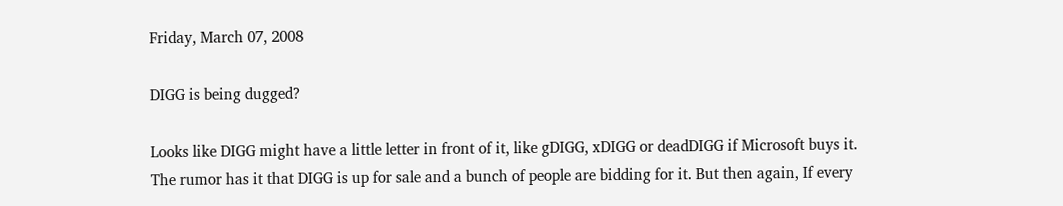Friday, March 07, 2008

DIGG is being dugged?

Looks like DIGG might have a little letter in front of it, like gDIGG, xDIGG or deadDIGG if Microsoft buys it.
The rumor has it that DIGG is up for sale and a bunch of people are bidding for it. But then again, If every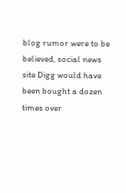blog rumor were to be believed, social news site Digg would have been bought a dozen times over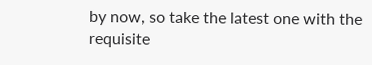by now, so take the latest one with the requisite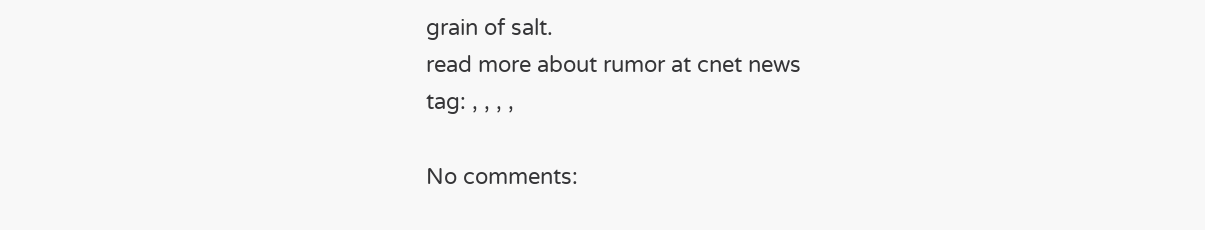grain of salt.
read more about rumor at cnet news
tag: , , , ,

No comments: